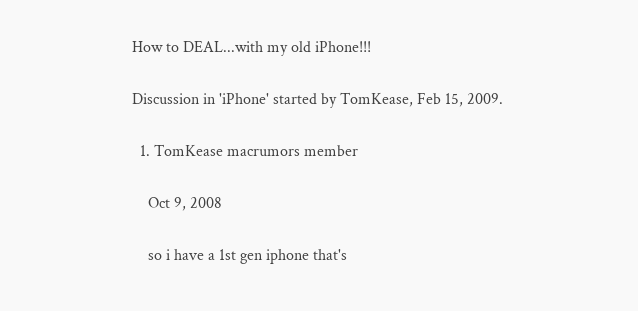How to DEAL...with my old iPhone!!!

Discussion in 'iPhone' started by TomKease, Feb 15, 2009.

  1. TomKease macrumors member

    Oct 9, 2008

    so i have a 1st gen iphone that's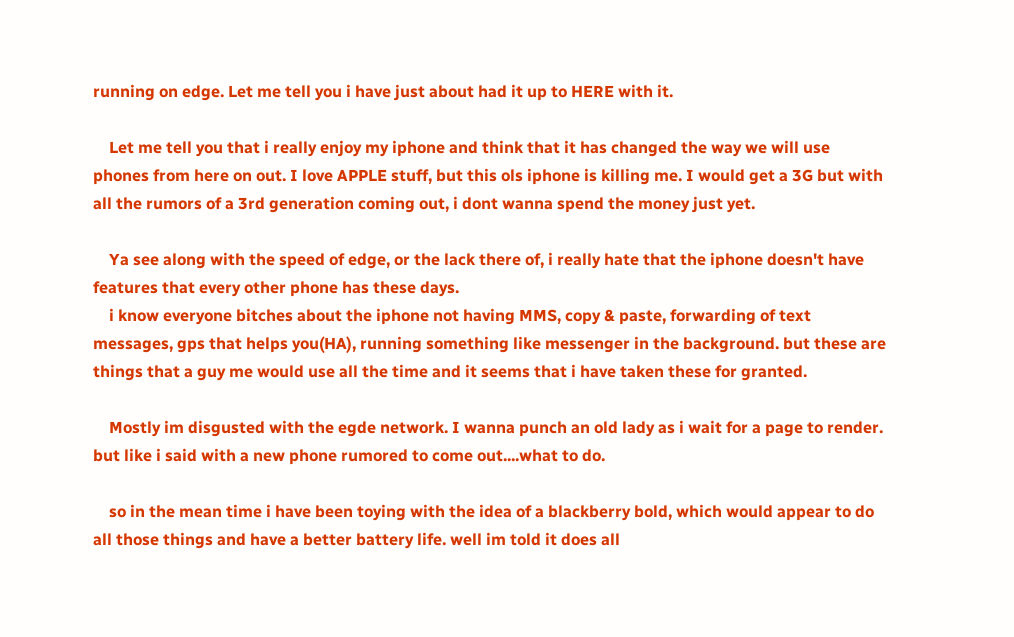running on edge. Let me tell you i have just about had it up to HERE with it.

    Let me tell you that i really enjoy my iphone and think that it has changed the way we will use phones from here on out. I love APPLE stuff, but this ols iphone is killing me. I would get a 3G but with all the rumors of a 3rd generation coming out, i dont wanna spend the money just yet.

    Ya see along with the speed of edge, or the lack there of, i really hate that the iphone doesn't have features that every other phone has these days.
    i know everyone bitches about the iphone not having MMS, copy & paste, forwarding of text messages, gps that helps you(HA), running something like messenger in the background. but these are things that a guy me would use all the time and it seems that i have taken these for granted.

    Mostly im disgusted with the egde network. I wanna punch an old lady as i wait for a page to render. but like i said with a new phone rumored to come out....what to do.

    so in the mean time i have been toying with the idea of a blackberry bold, which would appear to do all those things and have a better battery life. well im told it does all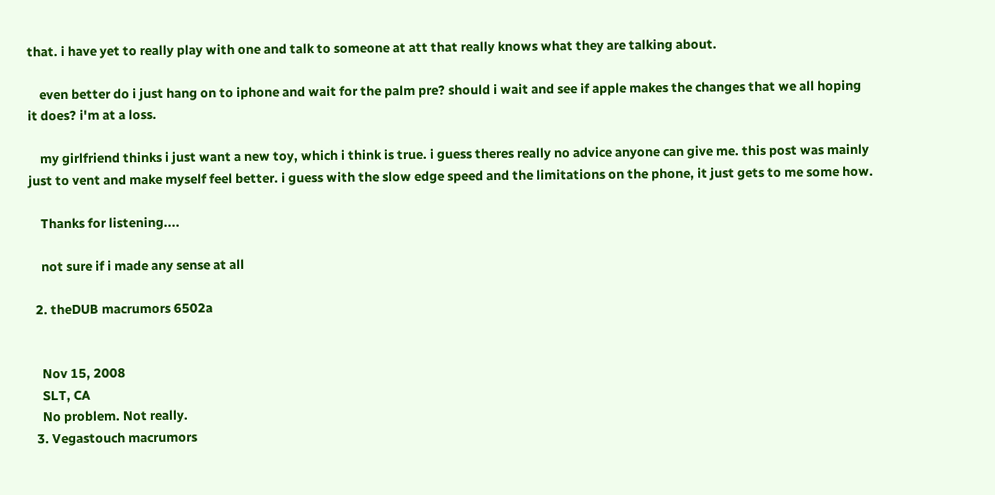that. i have yet to really play with one and talk to someone at att that really knows what they are talking about.

    even better do i just hang on to iphone and wait for the palm pre? should i wait and see if apple makes the changes that we all hoping it does? i'm at a loss.

    my girlfriend thinks i just want a new toy, which i think is true. i guess theres really no advice anyone can give me. this post was mainly just to vent and make myself feel better. i guess with the slow edge speed and the limitations on the phone, it just gets to me some how.

    Thanks for listening....

    not sure if i made any sense at all

  2. theDUB macrumors 6502a


    Nov 15, 2008
    SLT, CA
    No problem. Not really.
  3. Vegastouch macrumors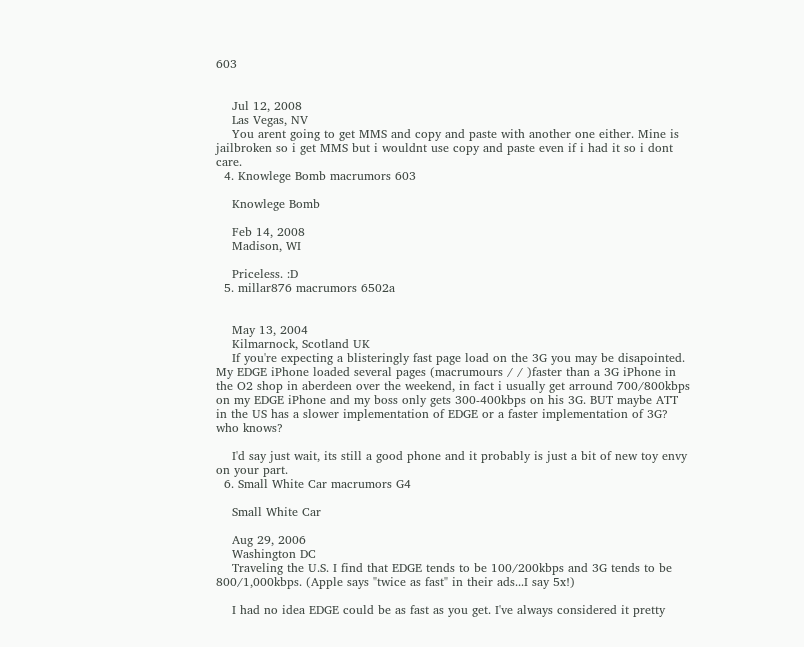603


    Jul 12, 2008
    Las Vegas, NV
    You arent going to get MMS and copy and paste with another one either. Mine is jailbroken so i get MMS but i wouldnt use copy and paste even if i had it so i dont care.
  4. Knowlege Bomb macrumors 603

    Knowlege Bomb

    Feb 14, 2008
    Madison, WI

    Priceless. :D
  5. millar876 macrumors 6502a


    May 13, 2004
    Kilmarnock, Scotland UK
    If you're expecting a blisteringly fast page load on the 3G you may be disapointed. My EDGE iPhone loaded several pages (macrumours / / )faster than a 3G iPhone in the O2 shop in aberdeen over the weekend, in fact i usually get arround 700/800kbps on my EDGE iPhone and my boss only gets 300-400kbps on his 3G. BUT maybe ATT in the US has a slower implementation of EDGE or a faster implementation of 3G? who knows?

    I'd say just wait, its still a good phone and it probably is just a bit of new toy envy on your part.
  6. Small White Car macrumors G4

    Small White Car

    Aug 29, 2006
    Washington DC
    Traveling the U.S. I find that EDGE tends to be 100/200kbps and 3G tends to be 800/1,000kbps. (Apple says "twice as fast" in their ads...I say 5x!)

    I had no idea EDGE could be as fast as you get. I've always considered it pretty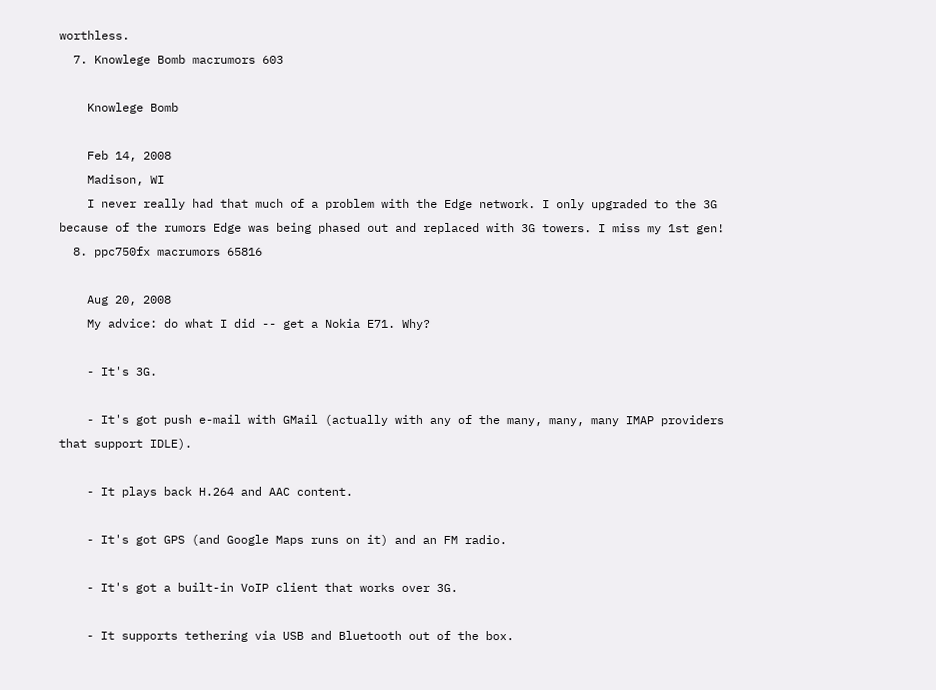worthless.
  7. Knowlege Bomb macrumors 603

    Knowlege Bomb

    Feb 14, 2008
    Madison, WI
    I never really had that much of a problem with the Edge network. I only upgraded to the 3G because of the rumors Edge was being phased out and replaced with 3G towers. I miss my 1st gen!
  8. ppc750fx macrumors 65816

    Aug 20, 2008
    My advice: do what I did -- get a Nokia E71. Why?

    - It's 3G.

    - It's got push e-mail with GMail (actually with any of the many, many, many IMAP providers that support IDLE).

    - It plays back H.264 and AAC content.

    - It's got GPS (and Google Maps runs on it) and an FM radio.

    - It's got a built-in VoIP client that works over 3G.

    - It supports tethering via USB and Bluetooth out of the box.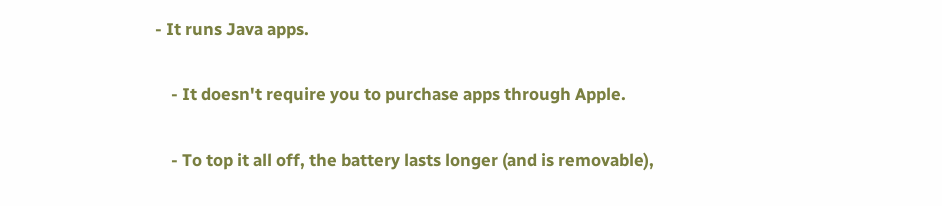- It runs Java apps.

    - It doesn't require you to purchase apps through Apple.

    - To top it all off, the battery lasts longer (and is removable),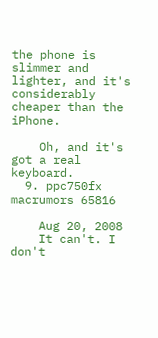the phone is slimmer and lighter, and it's considerably cheaper than the iPhone.

    Oh, and it's got a real keyboard.
  9. ppc750fx macrumors 65816

    Aug 20, 2008
    It can't. I don't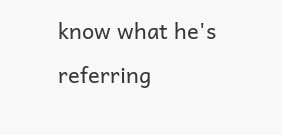know what he's referring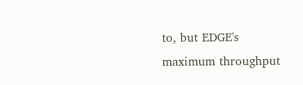to, but EDGE's maximum throughput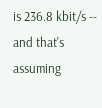is 236.8 kbit/s -- and that's assuming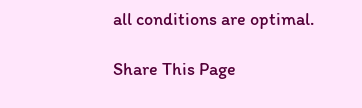all conditions are optimal.

Share This Page